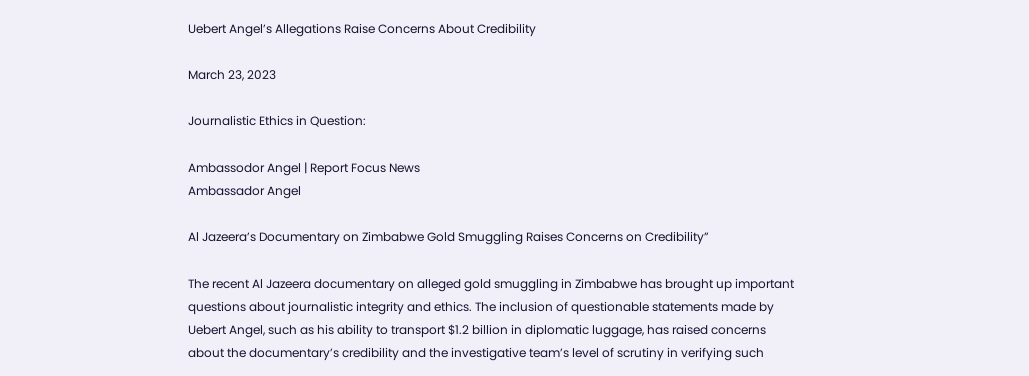Uebert Angel’s Allegations Raise Concerns About Credibility

March 23, 2023

Journalistic Ethics in Question:

Ambassodor Angel | Report Focus News
Ambassador Angel

Al Jazeera’s Documentary on Zimbabwe Gold Smuggling Raises Concerns on Credibility”

The recent Al Jazeera documentary on alleged gold smuggling in Zimbabwe has brought up important questions about journalistic integrity and ethics. The inclusion of questionable statements made by Uebert Angel, such as his ability to transport $1.2 billion in diplomatic luggage, has raised concerns about the documentary’s credibility and the investigative team’s level of scrutiny in verifying such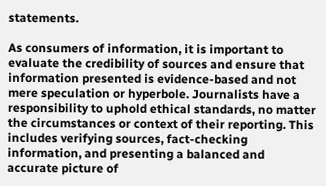statements.

As consumers of information, it is important to evaluate the credibility of sources and ensure that information presented is evidence-based and not mere speculation or hyperbole. Journalists have a responsibility to uphold ethical standards, no matter the circumstances or context of their reporting. This includes verifying sources, fact-checking information, and presenting a balanced and accurate picture of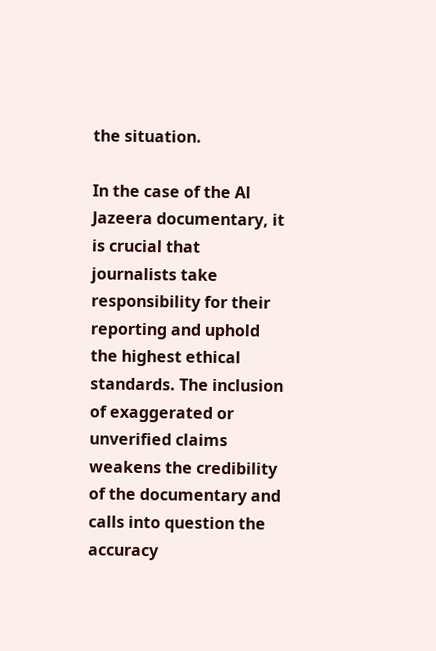the situation.

In the case of the Al Jazeera documentary, it is crucial that journalists take responsibility for their reporting and uphold the highest ethical standards. The inclusion of exaggerated or unverified claims weakens the credibility of the documentary and calls into question the accuracy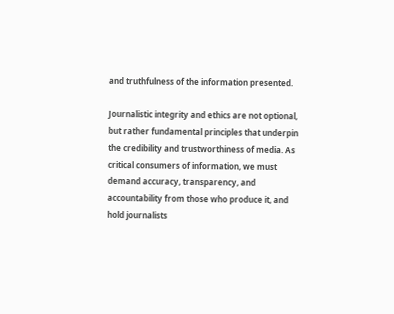and truthfulness of the information presented.

Journalistic integrity and ethics are not optional, but rather fundamental principles that underpin the credibility and trustworthiness of media. As critical consumers of information, we must demand accuracy, transparency, and accountability from those who produce it, and hold journalists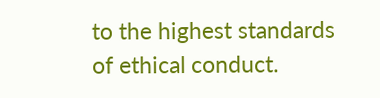to the highest standards of ethical conduct.